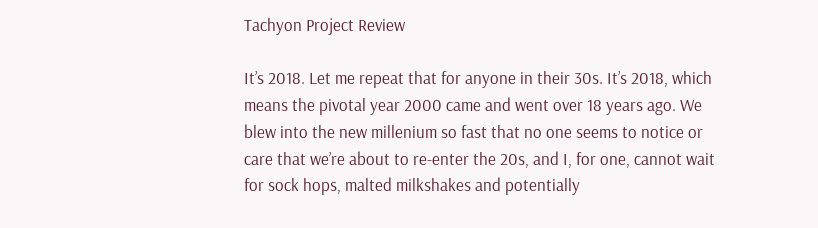Tachyon Project Review

It’s 2018. Let me repeat that for anyone in their 30s. It’s 2018, which means the pivotal year 2000 came and went over 18 years ago. We blew into the new millenium so fast that no one seems to notice or care that we’re about to re-enter the 20s, and I, for one, cannot wait for sock hops, malted milkshakes and potentially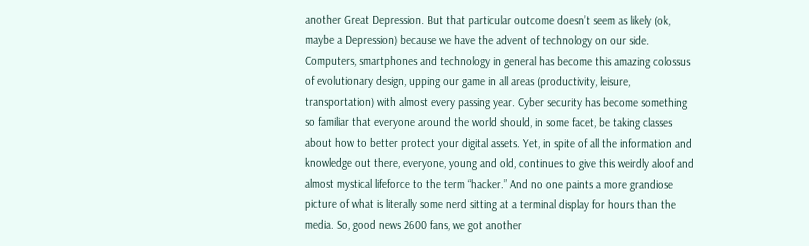another Great Depression. But that particular outcome doesn’t seem as likely (ok, maybe a Depression) because we have the advent of technology on our side. Computers, smartphones and technology in general has become this amazing colossus of evolutionary design, upping our game in all areas (productivity, leisure, transportation) with almost every passing year. Cyber security has become something so familiar that everyone around the world should, in some facet, be taking classes about how to better protect your digital assets. Yet, in spite of all the information and knowledge out there, everyone, young and old, continues to give this weirdly aloof and almost mystical lifeforce to the term “hacker.” And no one paints a more grandiose picture of what is literally some nerd sitting at a terminal display for hours than the media. So, good news 2600 fans, we got another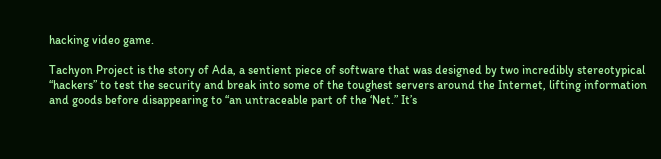hacking video game.

Tachyon Project is the story of Ada, a sentient piece of software that was designed by two incredibly stereotypical “hackers” to test the security and break into some of the toughest servers around the Internet, lifting information and goods before disappearing to “an untraceable part of the ‘Net.” It’s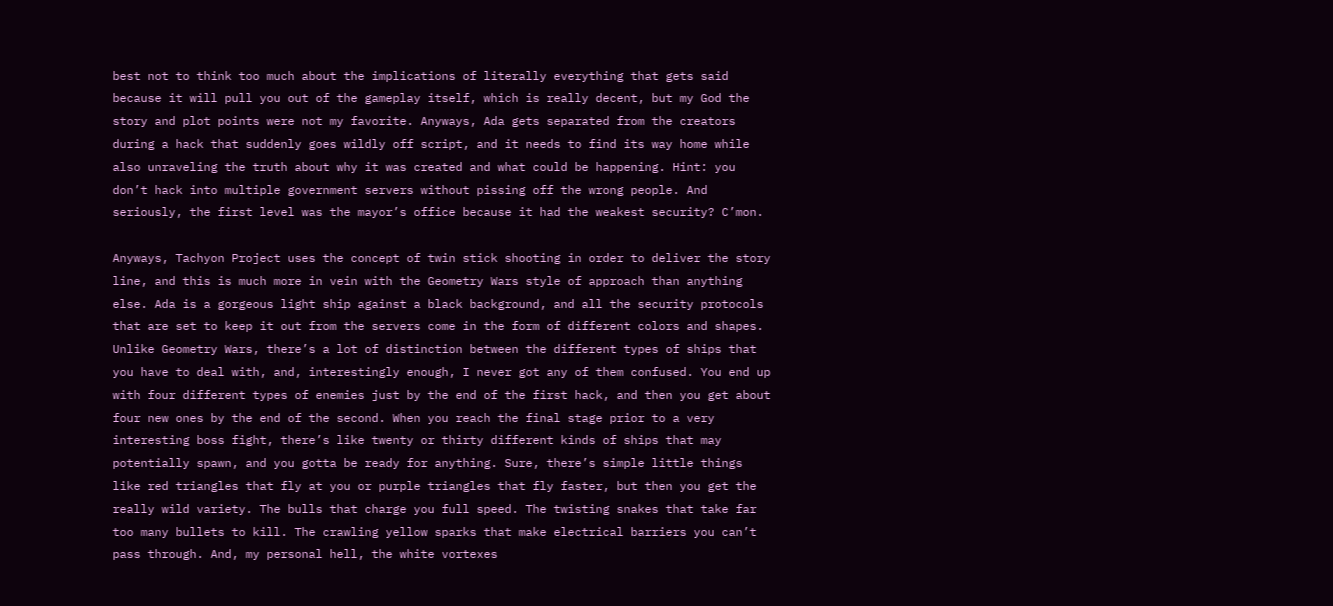best not to think too much about the implications of literally everything that gets said because it will pull you out of the gameplay itself, which is really decent, but my God the story and plot points were not my favorite. Anyways, Ada gets separated from the creators during a hack that suddenly goes wildly off script, and it needs to find its way home while also unraveling the truth about why it was created and what could be happening. Hint: you don’t hack into multiple government servers without pissing off the wrong people. And seriously, the first level was the mayor’s office because it had the weakest security? C’mon.

Anyways, Tachyon Project uses the concept of twin stick shooting in order to deliver the story line, and this is much more in vein with the Geometry Wars style of approach than anything else. Ada is a gorgeous light ship against a black background, and all the security protocols that are set to keep it out from the servers come in the form of different colors and shapes. Unlike Geometry Wars, there’s a lot of distinction between the different types of ships that you have to deal with, and, interestingly enough, I never got any of them confused. You end up with four different types of enemies just by the end of the first hack, and then you get about four new ones by the end of the second. When you reach the final stage prior to a very interesting boss fight, there’s like twenty or thirty different kinds of ships that may potentially spawn, and you gotta be ready for anything. Sure, there’s simple little things like red triangles that fly at you or purple triangles that fly faster, but then you get the really wild variety. The bulls that charge you full speed. The twisting snakes that take far too many bullets to kill. The crawling yellow sparks that make electrical barriers you can’t pass through. And, my personal hell, the white vortexes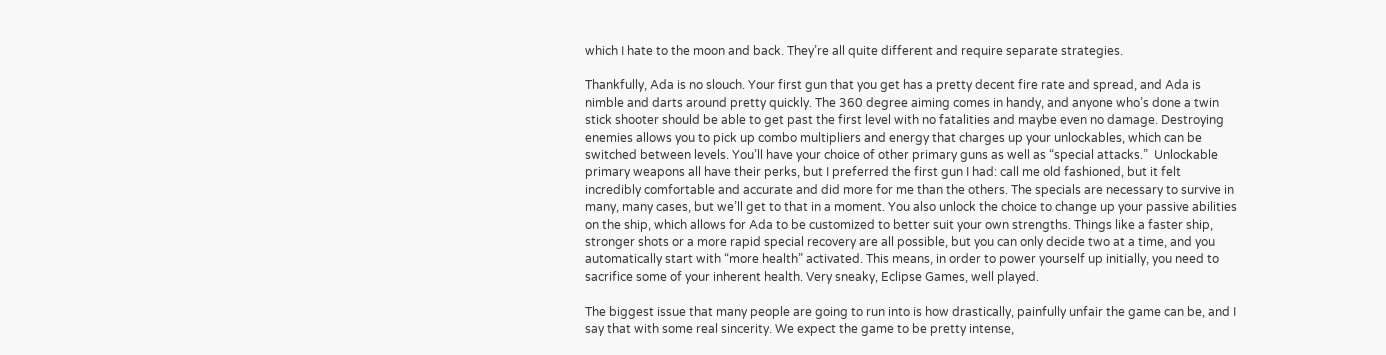which I hate to the moon and back. They’re all quite different and require separate strategies.

Thankfully, Ada is no slouch. Your first gun that you get has a pretty decent fire rate and spread, and Ada is nimble and darts around pretty quickly. The 360 degree aiming comes in handy, and anyone who’s done a twin stick shooter should be able to get past the first level with no fatalities and maybe even no damage. Destroying enemies allows you to pick up combo multipliers and energy that charges up your unlockables, which can be switched between levels. You’ll have your choice of other primary guns as well as “special attacks.”  Unlockable primary weapons all have their perks, but I preferred the first gun I had: call me old fashioned, but it felt incredibly comfortable and accurate and did more for me than the others. The specials are necessary to survive in many, many cases, but we’ll get to that in a moment. You also unlock the choice to change up your passive abilities on the ship, which allows for Ada to be customized to better suit your own strengths. Things like a faster ship, stronger shots or a more rapid special recovery are all possible, but you can only decide two at a time, and you automatically start with “more health” activated. This means, in order to power yourself up initially, you need to sacrifice some of your inherent health. Very sneaky, Eclipse Games, well played.

The biggest issue that many people are going to run into is how drastically, painfully unfair the game can be, and I say that with some real sincerity. We expect the game to be pretty intense,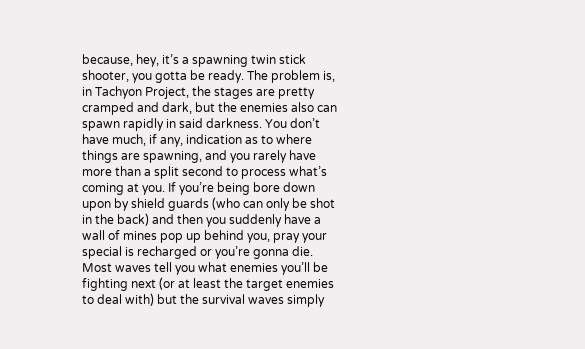because, hey, it’s a spawning twin stick shooter, you gotta be ready. The problem is, in Tachyon Project, the stages are pretty cramped and dark, but the enemies also can spawn rapidly in said darkness. You don’t have much, if any, indication as to where things are spawning, and you rarely have more than a split second to process what’s coming at you. If you’re being bore down upon by shield guards (who can only be shot in the back) and then you suddenly have a wall of mines pop up behind you, pray your special is recharged or you’re gonna die. Most waves tell you what enemies you’ll be fighting next (or at least the target enemies to deal with) but the survival waves simply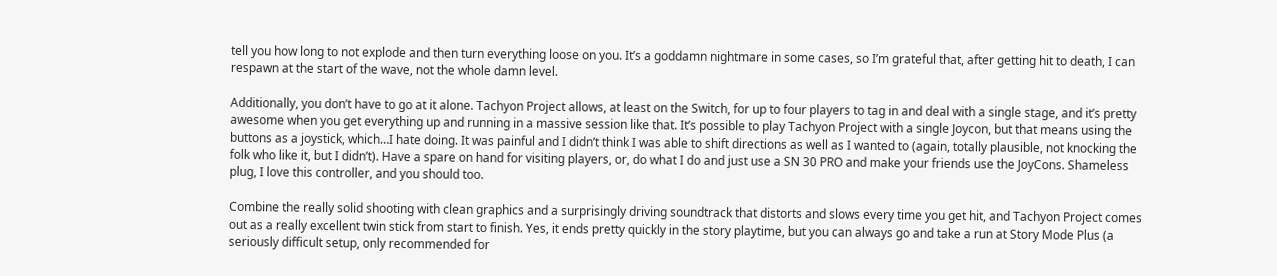tell you how long to not explode and then turn everything loose on you. It’s a goddamn nightmare in some cases, so I’m grateful that, after getting hit to death, I can respawn at the start of the wave, not the whole damn level.

Additionally, you don’t have to go at it alone. Tachyon Project allows, at least on the Switch, for up to four players to tag in and deal with a single stage, and it’s pretty awesome when you get everything up and running in a massive session like that. It’s possible to play Tachyon Project with a single Joycon, but that means using the buttons as a joystick, which…I hate doing. It was painful and I didn’t think I was able to shift directions as well as I wanted to (again, totally plausible, not knocking the folk who like it, but I didn’t). Have a spare on hand for visiting players, or, do what I do and just use a SN 30 PRO and make your friends use the JoyCons. Shameless plug, I love this controller, and you should too.

Combine the really solid shooting with clean graphics and a surprisingly driving soundtrack that distorts and slows every time you get hit, and Tachyon Project comes out as a really excellent twin stick from start to finish. Yes, it ends pretty quickly in the story playtime, but you can always go and take a run at Story Mode Plus (a seriously difficult setup, only recommended for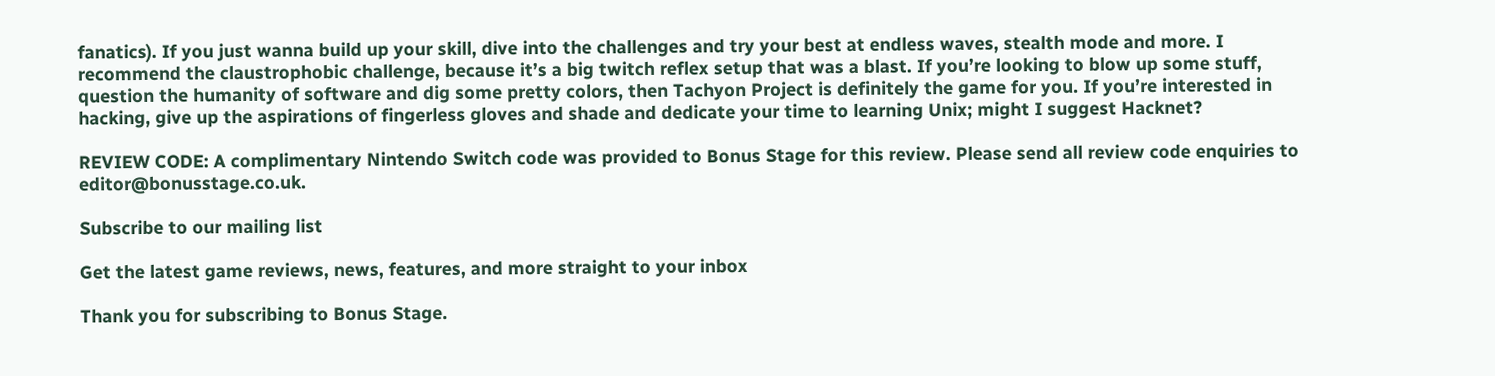fanatics). If you just wanna build up your skill, dive into the challenges and try your best at endless waves, stealth mode and more. I recommend the claustrophobic challenge, because it’s a big twitch reflex setup that was a blast. If you’re looking to blow up some stuff, question the humanity of software and dig some pretty colors, then Tachyon Project is definitely the game for you. If you’re interested in hacking, give up the aspirations of fingerless gloves and shade and dedicate your time to learning Unix; might I suggest Hacknet?

REVIEW CODE: A complimentary Nintendo Switch code was provided to Bonus Stage for this review. Please send all review code enquiries to editor@bonusstage.co.uk.

Subscribe to our mailing list

Get the latest game reviews, news, features, and more straight to your inbox

Thank you for subscribing to Bonus Stage.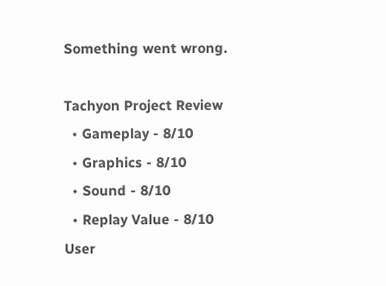Something went wrong.

Tachyon Project Review
  • Gameplay - 8/10
  • Graphics - 8/10
  • Sound - 8/10
  • Replay Value - 8/10
User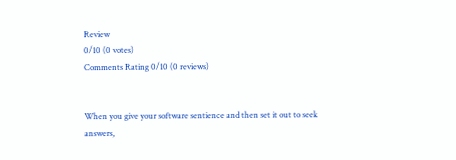Review
0/10 (0 votes)
Comments Rating 0/10 (0 reviews)


When you give your software sentience and then set it out to seek answers,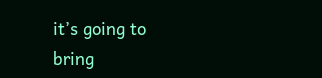it’s going to bring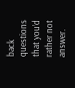back questions that you’d rather not answer.